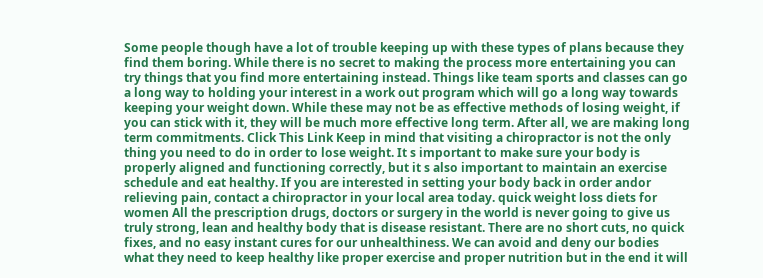Some people though have a lot of trouble keeping up with these types of plans because they find them boring. While there is no secret to making the process more entertaining you can try things that you find more entertaining instead. Things like team sports and classes can go a long way to holding your interest in a work out program which will go a long way towards keeping your weight down. While these may not be as effective methods of losing weight, if you can stick with it, they will be much more effective long term. After all, we are making long term commitments. Click This Link Keep in mind that visiting a chiropractor is not the only thing you need to do in order to lose weight. It s important to make sure your body is properly aligned and functioning correctly, but it s also important to maintain an exercise schedule and eat healthy. If you are interested in setting your body back in order andor relieving pain, contact a chiropractor in your local area today. quick weight loss diets for women All the prescription drugs, doctors or surgery in the world is never going to give us truly strong, lean and healthy body that is disease resistant. There are no short cuts, no quick fixes, and no easy instant cures for our unhealthiness. We can avoid and deny our bodies what they need to keep healthy like proper exercise and proper nutrition but in the end it will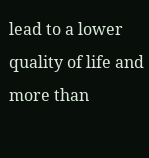lead to a lower quality of life and more than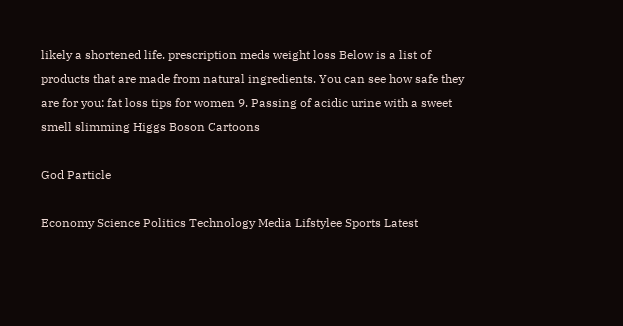likely a shortened life. prescription meds weight loss Below is a list of products that are made from natural ingredients. You can see how safe they are for you: fat loss tips for women 9. Passing of acidic urine with a sweet smell slimming Higgs Boson Cartoons

God Particle

Economy Science Politics Technology Media Lifstylee Sports Latest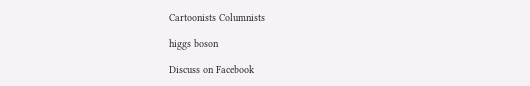Cartoonists Columnists

higgs boson

Discuss on Facebook